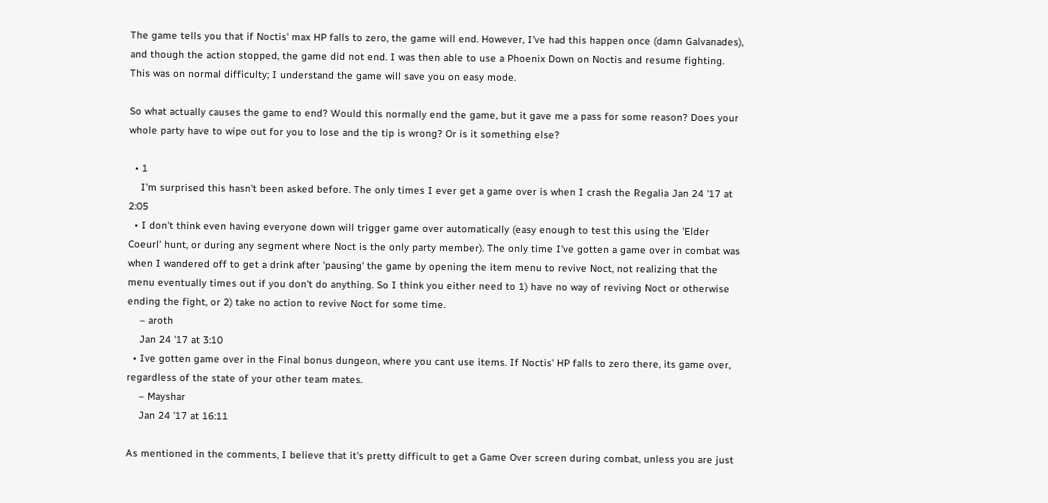The game tells you that if Noctis' max HP falls to zero, the game will end. However, I've had this happen once (damn Galvanades), and though the action stopped, the game did not end. I was then able to use a Phoenix Down on Noctis and resume fighting. This was on normal difficulty; I understand the game will save you on easy mode.

So what actually causes the game to end? Would this normally end the game, but it gave me a pass for some reason? Does your whole party have to wipe out for you to lose and the tip is wrong? Or is it something else?

  • 1
    I'm surprised this hasn't been asked before. The only times I ever get a game over is when I crash the Regalia Jan 24 '17 at 2:05
  • I don't think even having everyone down will trigger game over automatically (easy enough to test this using the 'Elder Coeurl' hunt, or during any segment where Noct is the only party member). The only time I've gotten a game over in combat was when I wandered off to get a drink after 'pausing' the game by opening the item menu to revive Noct, not realizing that the menu eventually times out if you don't do anything. So I think you either need to 1) have no way of reviving Noct or otherwise ending the fight, or 2) take no action to revive Noct for some time.
    – aroth
    Jan 24 '17 at 3:10
  • Ive gotten game over in the Final bonus dungeon, where you cant use items. If Noctis' HP falls to zero there, its game over, regardless of the state of your other team mates.
    – Mayshar
    Jan 24 '17 at 16:11

As mentioned in the comments, I believe that it's pretty difficult to get a Game Over screen during combat, unless you are just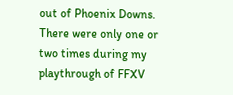out of Phoenix Downs. There were only one or two times during my playthrough of FFXV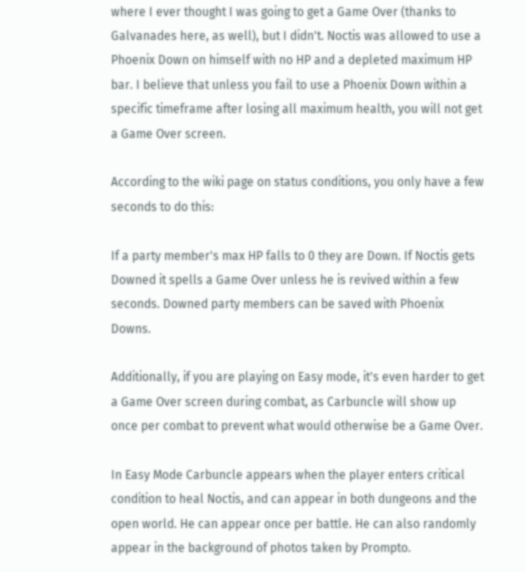where I ever thought I was going to get a Game Over (thanks to Galvanades here, as well), but I didn't. Noctis was allowed to use a Phoenix Down on himself with no HP and a depleted maximum HP bar. I believe that unless you fail to use a Phoenix Down within a specific timeframe after losing all maximum health, you will not get a Game Over screen.

According to the wiki page on status conditions, you only have a few seconds to do this:

If a party member's max HP falls to 0 they are Down. If Noctis gets Downed it spells a Game Over unless he is revived within a few seconds. Downed party members can be saved with Phoenix Downs.

Additionally, if you are playing on Easy mode, it's even harder to get a Game Over screen during combat, as Carbuncle will show up once per combat to prevent what would otherwise be a Game Over.

In Easy Mode Carbuncle appears when the player enters critical condition to heal Noctis, and can appear in both dungeons and the open world. He can appear once per battle. He can also randomly appear in the background of photos taken by Prompto.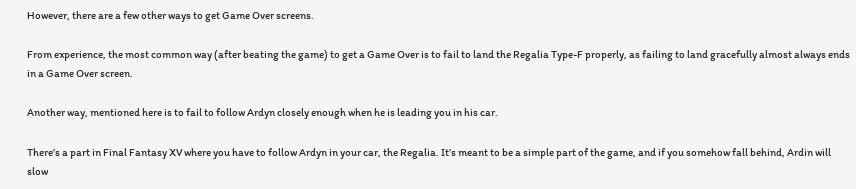However, there are a few other ways to get Game Over screens.

From experience, the most common way (after beating the game) to get a Game Over is to fail to land the Regalia Type-F properly, as failing to land gracefully almost always ends in a Game Over screen.

Another way, mentioned here is to fail to follow Ardyn closely enough when he is leading you in his car.

There’s a part in Final Fantasy XV where you have to follow Ardyn in your car, the Regalia. It’s meant to be a simple part of the game, and if you somehow fall behind, Ardin will slow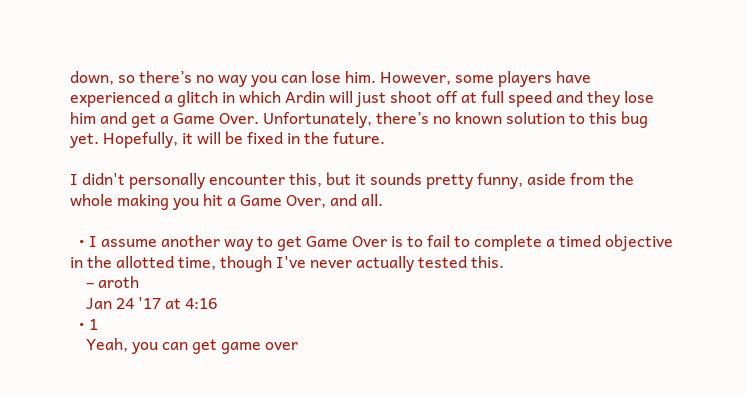down, so there’s no way you can lose him. However, some players have experienced a glitch in which Ardin will just shoot off at full speed and they lose him and get a Game Over. Unfortunately, there’s no known solution to this bug yet. Hopefully, it will be fixed in the future.

I didn't personally encounter this, but it sounds pretty funny, aside from the whole making you hit a Game Over, and all.

  • I assume another way to get Game Over is to fail to complete a timed objective in the allotted time, though I've never actually tested this.
    – aroth
    Jan 24 '17 at 4:16
  • 1
    Yeah, you can get game over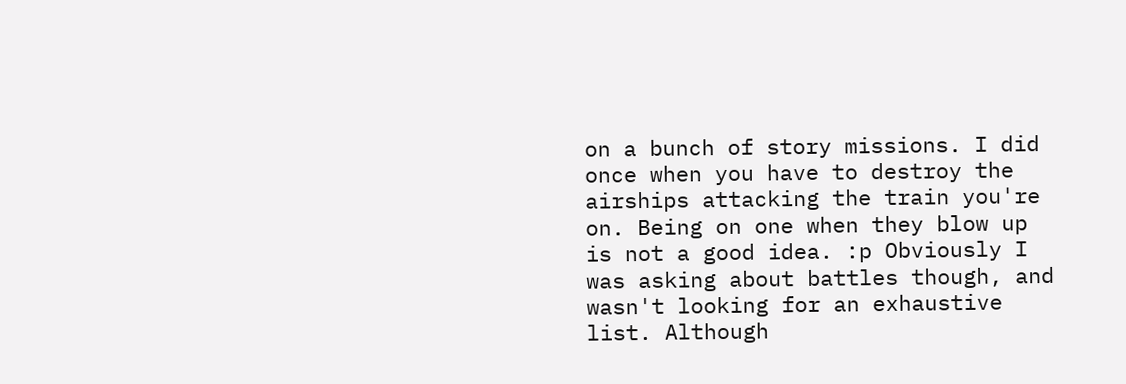on a bunch of story missions. I did once when you have to destroy the airships attacking the train you're on. Being on one when they blow up is not a good idea. :p Obviously I was asking about battles though, and wasn't looking for an exhaustive list. Although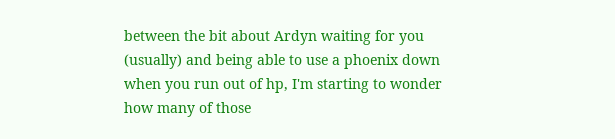between the bit about Ardyn waiting for you (usually) and being able to use a phoenix down when you run out of hp, I'm starting to wonder how many of those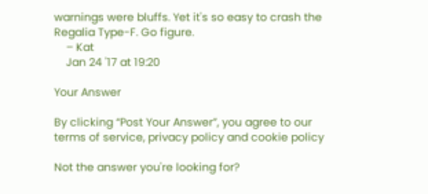warnings were bluffs. Yet it's so easy to crash the Regalia Type-F. Go figure.
    – Kat
    Jan 24 '17 at 19:20

Your Answer

By clicking “Post Your Answer”, you agree to our terms of service, privacy policy and cookie policy

Not the answer you're looking for?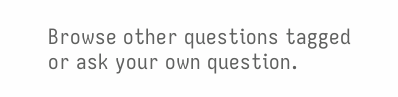Browse other questions tagged or ask your own question.